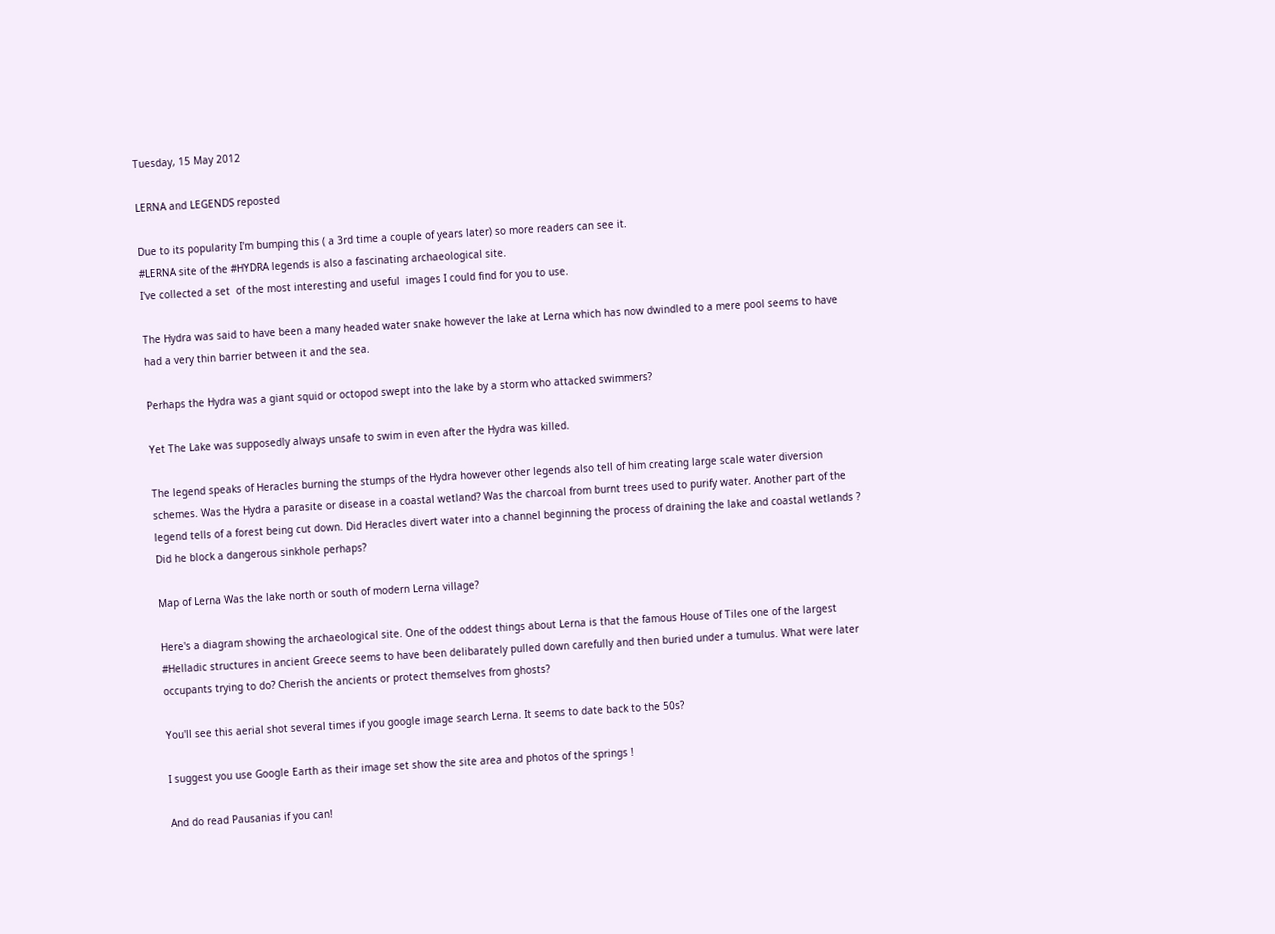Tuesday, 15 May 2012

LERNA and LEGENDS reposted

Due to its popularity I'm bumping this ( a 3rd time a couple of years later) so more readers can see it.
#LERNA site of the #HYDRA legends is also a fascinating archaeological site.
I've collected a set  of the most interesting and useful  images I could find for you to use.

The Hydra was said to have been a many headed water snake however the lake at Lerna which has now dwindled to a mere pool seems to have had a very thin barrier between it and the sea.

Perhaps the Hydra was a giant squid or octopod swept into the lake by a storm who attacked swimmers?

Yet The Lake was supposedly always unsafe to swim in even after the Hydra was killed.

The legend speaks of Heracles burning the stumps of the Hydra however other legends also tell of him creating large scale water diversion schemes. Was the Hydra a parasite or disease in a coastal wetland? Was the charcoal from burnt trees used to purify water. Another part of the legend tells of a forest being cut down. Did Heracles divert water into a channel beginning the process of draining the lake and coastal wetlands ? Did he block a dangerous sinkhole perhaps?

Map of Lerna Was the lake north or south of modern Lerna village?

Here's a diagram showing the archaeological site. One of the oddest things about Lerna is that the famous House of Tiles one of the largest #Helladic structures in ancient Greece seems to have been delibarately pulled down carefully and then buried under a tumulus. What were later occupants trying to do? Cherish the ancients or protect themselves from ghosts?

You'll see this aerial shot several times if you google image search Lerna. It seems to date back to the 50s?

I suggest you use Google Earth as their image set show the site area and photos of the springs !

And do read Pausanias if you can!